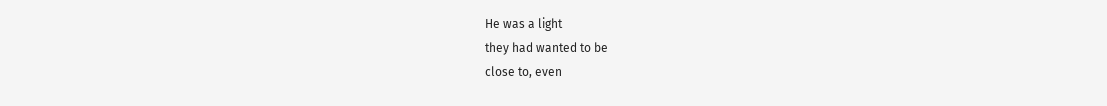He was a light
they had wanted to be
close to, even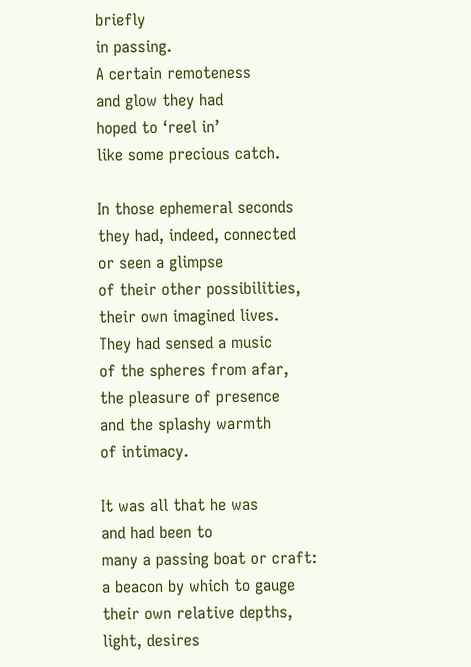briefly
in passing.
A certain remoteness
and glow they had
hoped to ‘reel in’
like some precious catch.

In those ephemeral seconds
they had, indeed, connected
or seen a glimpse
of their other possibilities,
their own imagined lives.
They had sensed a music
of the spheres from afar,
the pleasure of presence
and the splashy warmth
of intimacy.

It was all that he was
and had been to
many a passing boat or craft:
a beacon by which to gauge
their own relative depths,
light, desires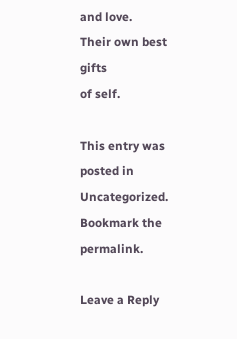and love.
Their own best gifts
of self.

This entry was posted in Uncategorized. Bookmark the permalink.

Leave a Reply